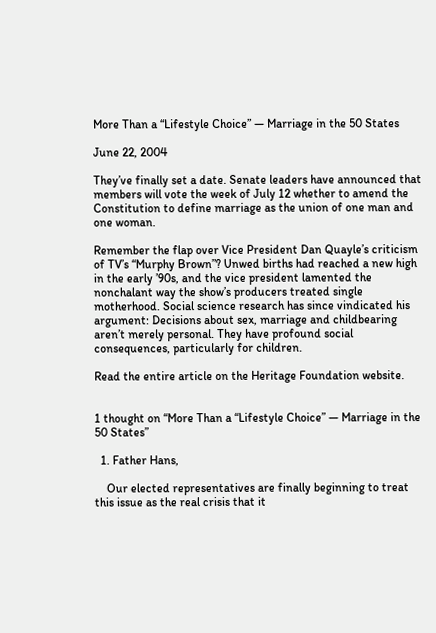More Than a “Lifestyle Choice” — Marriage in the 50 States

June 22, 2004

They’ve finally set a date. Senate leaders have announced that members will vote the week of July 12 whether to amend the Constitution to define marriage as the union of one man and one woman.

Remember the flap over Vice President Dan Quayle’s criticism of TV’s “Murphy Brown”? Unwed births had reached a new high in the early ’90s, and the vice president lamented the nonchalant way the show’s producers treated single motherhood. Social science research has since vindicated his argument: Decisions about sex, marriage and childbearing aren’t merely personal. They have profound social consequences, particularly for children.

Read the entire article on the Heritage Foundation website.


1 thought on “More Than a “Lifestyle Choice” — Marriage in the 50 States”

  1. Father Hans,

    Our elected representatives are finally beginning to treat this issue as the real crisis that it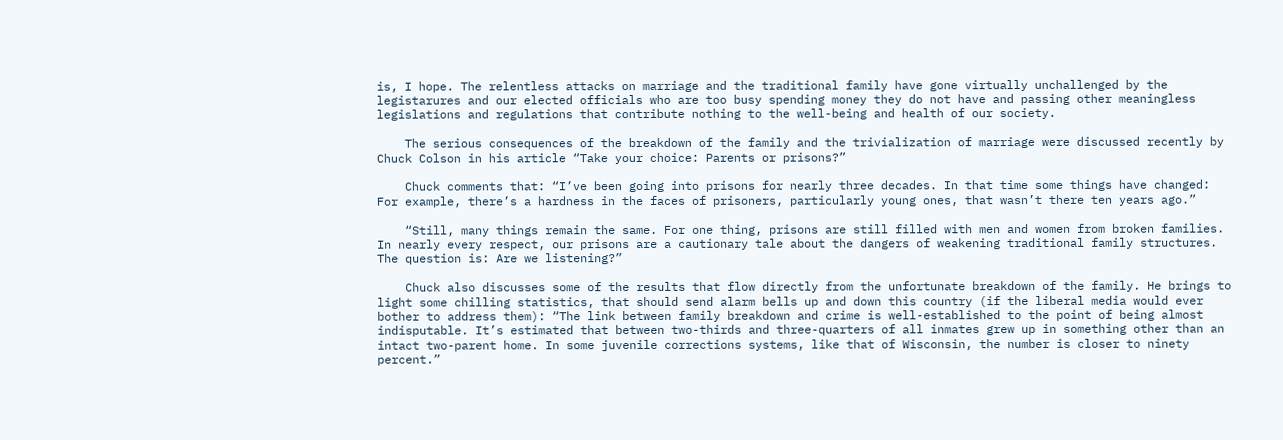is, I hope. The relentless attacks on marriage and the traditional family have gone virtually unchallenged by the legistarures and our elected officials who are too busy spending money they do not have and passing other meaningless legislations and regulations that contribute nothing to the well-being and health of our society.

    The serious consequences of the breakdown of the family and the trivialization of marriage were discussed recently by Chuck Colson in his article “Take your choice: Parents or prisons?”

    Chuck comments that: “I’ve been going into prisons for nearly three decades. In that time some things have changed: For example, there’s a hardness in the faces of prisoners, particularly young ones, that wasn’t there ten years ago.”

    “Still, many things remain the same. For one thing, prisons are still filled with men and women from broken families. In nearly every respect, our prisons are a cautionary tale about the dangers of weakening traditional family structures. The question is: Are we listening?”

    Chuck also discusses some of the results that flow directly from the unfortunate breakdown of the family. He brings to light some chilling statistics, that should send alarm bells up and down this country (if the liberal media would ever bother to address them): “The link between family breakdown and crime is well-established to the point of being almost indisputable. It’s estimated that between two-thirds and three-quarters of all inmates grew up in something other than an intact two-parent home. In some juvenile corrections systems, like that of Wisconsin, the number is closer to ninety percent.”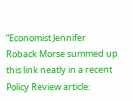“Economist Jennifer Roback Morse summed up this link neatly in a recent Policy Review article: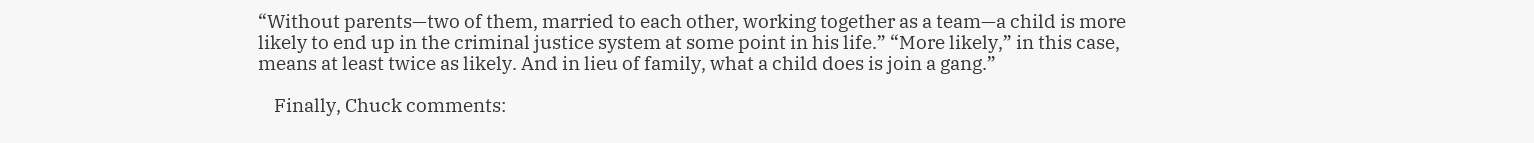“Without parents—two of them, married to each other, working together as a team—a child is more likely to end up in the criminal justice system at some point in his life.” “More likely,” in this case, means at least twice as likely. And in lieu of family, what a child does is join a gang.”

    Finally, Chuck comments: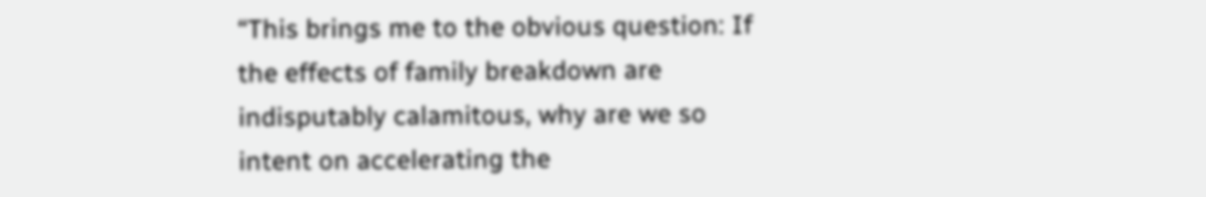“This brings me to the obvious question: If the effects of family breakdown are indisputably calamitous, why are we so intent on accelerating the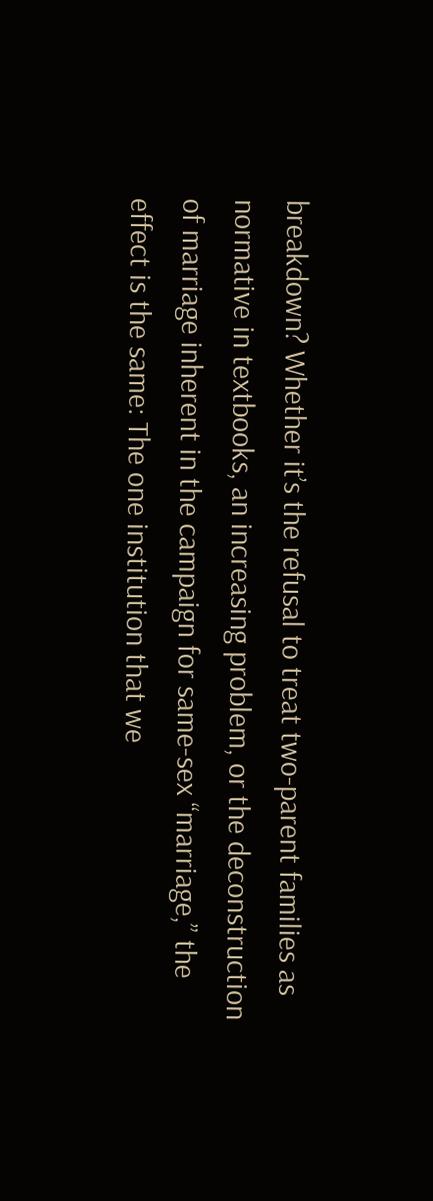breakdown? Whether it’s the refusal to treat two-parent families as normative in textbooks, an increasing problem, or the deconstruction of marriage inherent in the campaign for same-sex “marriage,” the effect is the same: The one institution that we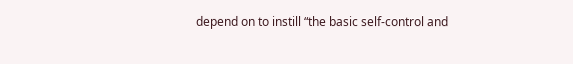depend on to instill “the basic self-control and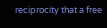reciprocity that a free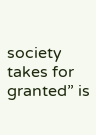society takes for granted” is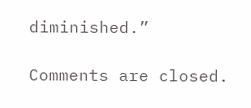diminished.”

Comments are closed.